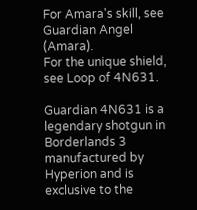For Amara's skill, see Guardian Angel (Amara).
For the unique shield, see Loop of 4N631.

Guardian 4N631 is a legendary shotgun in Borderlands 3 manufactured by Hyperion and is exclusive to the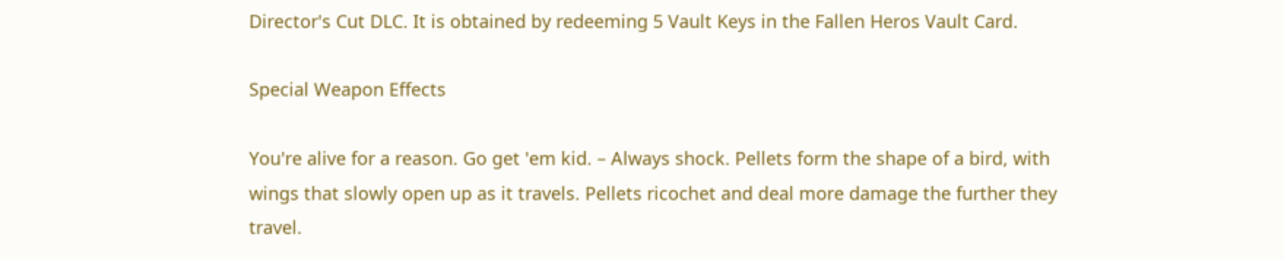Director's Cut DLC. It is obtained by redeeming 5 Vault Keys in the Fallen Heros Vault Card.

Special Weapon Effects

You're alive for a reason. Go get 'em kid. – Always shock. Pellets form the shape of a bird, with wings that slowly open up as it travels. Pellets ricochet and deal more damage the further they travel.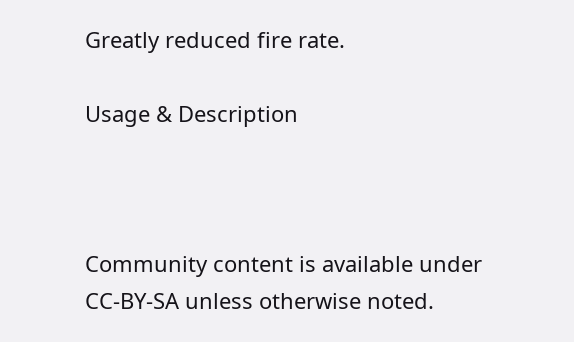Greatly reduced fire rate.

Usage & Description



Community content is available under CC-BY-SA unless otherwise noted.